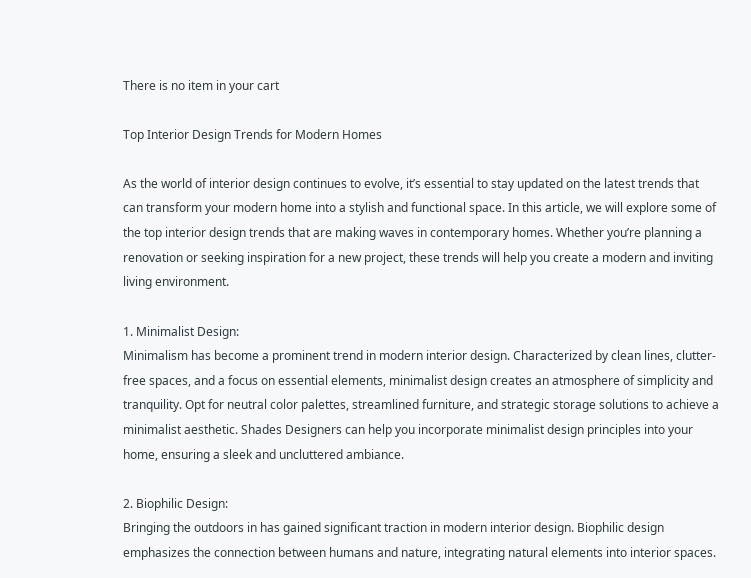There is no item in your cart

Top Interior Design Trends for Modern Homes

As the world of interior design continues to evolve, it’s essential to stay updated on the latest trends that can transform your modern home into a stylish and functional space. In this article, we will explore some of the top interior design trends that are making waves in contemporary homes. Whether you’re planning a renovation or seeking inspiration for a new project, these trends will help you create a modern and inviting living environment.

1. Minimalist Design:
Minimalism has become a prominent trend in modern interior design. Characterized by clean lines, clutter-free spaces, and a focus on essential elements, minimalist design creates an atmosphere of simplicity and tranquility. Opt for neutral color palettes, streamlined furniture, and strategic storage solutions to achieve a minimalist aesthetic. Shades Designers can help you incorporate minimalist design principles into your home, ensuring a sleek and uncluttered ambiance.

2. Biophilic Design:
Bringing the outdoors in has gained significant traction in modern interior design. Biophilic design emphasizes the connection between humans and nature, integrating natural elements into interior spaces.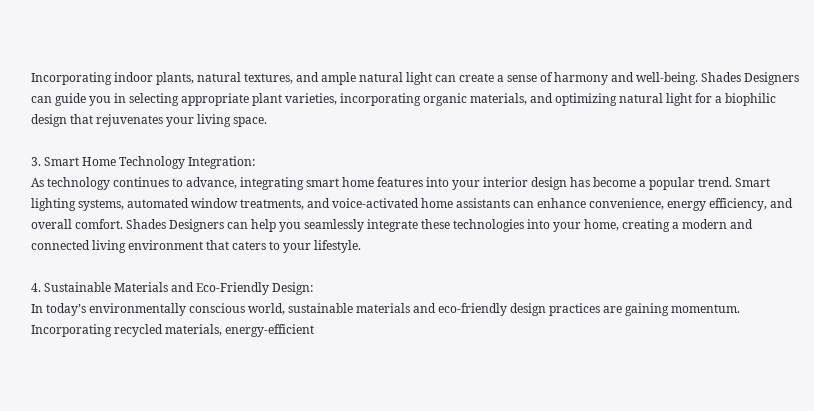Incorporating indoor plants, natural textures, and ample natural light can create a sense of harmony and well-being. Shades Designers can guide you in selecting appropriate plant varieties, incorporating organic materials, and optimizing natural light for a biophilic design that rejuvenates your living space.

3. Smart Home Technology Integration:
As technology continues to advance, integrating smart home features into your interior design has become a popular trend. Smart lighting systems, automated window treatments, and voice-activated home assistants can enhance convenience, energy efficiency, and overall comfort. Shades Designers can help you seamlessly integrate these technologies into your home, creating a modern and connected living environment that caters to your lifestyle.

4. Sustainable Materials and Eco-Friendly Design:
In today’s environmentally conscious world, sustainable materials and eco-friendly design practices are gaining momentum. Incorporating recycled materials, energy-efficient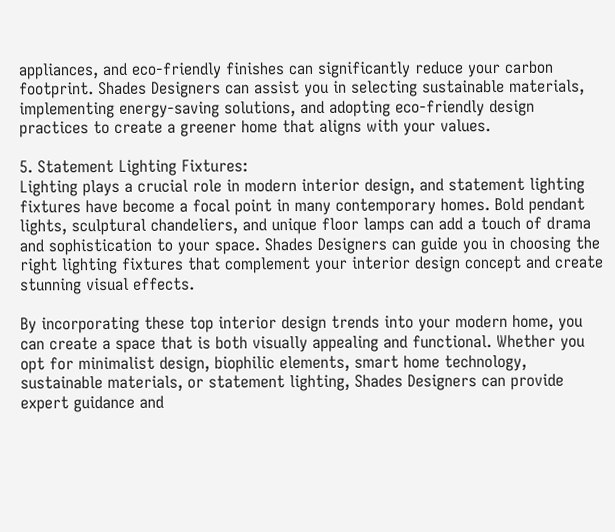appliances, and eco-friendly finishes can significantly reduce your carbon footprint. Shades Designers can assist you in selecting sustainable materials, implementing energy-saving solutions, and adopting eco-friendly design practices to create a greener home that aligns with your values.

5. Statement Lighting Fixtures:
Lighting plays a crucial role in modern interior design, and statement lighting fixtures have become a focal point in many contemporary homes. Bold pendant lights, sculptural chandeliers, and unique floor lamps can add a touch of drama and sophistication to your space. Shades Designers can guide you in choosing the right lighting fixtures that complement your interior design concept and create stunning visual effects.

By incorporating these top interior design trends into your modern home, you can create a space that is both visually appealing and functional. Whether you opt for minimalist design, biophilic elements, smart home technology, sustainable materials, or statement lighting, Shades Designers can provide expert guidance and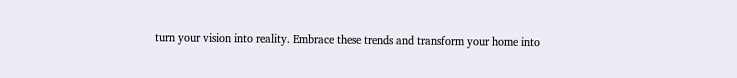turn your vision into reality. Embrace these trends and transform your home into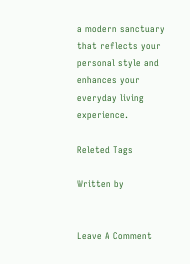a modern sanctuary that reflects your personal style and enhances your everyday living experience.

Releted Tags

Written by


Leave A Comment